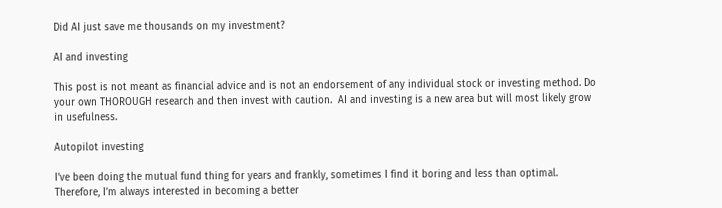Did AI just save me thousands on my investment?

AI and investing

This post is not meant as financial advice and is not an endorsement of any individual stock or investing method. Do your own THOROUGH research and then invest with caution.  AI and investing is a new area but will most likely grow in usefulness.

Autopilot investing

I’ve been doing the mutual fund thing for years and frankly, sometimes I find it boring and less than optimal. Therefore, I’m always interested in becoming a better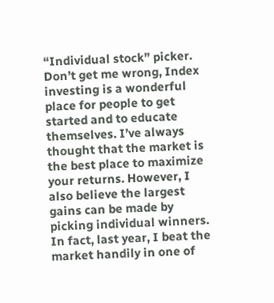“Individual stock” picker. Don’t get me wrong, Index investing is a wonderful place for people to get started and to educate themselves. I’ve always thought that the market is the best place to maximize your returns. However, I also believe the largest gains can be made by picking individual winners. In fact, last year, I beat the market handily in one of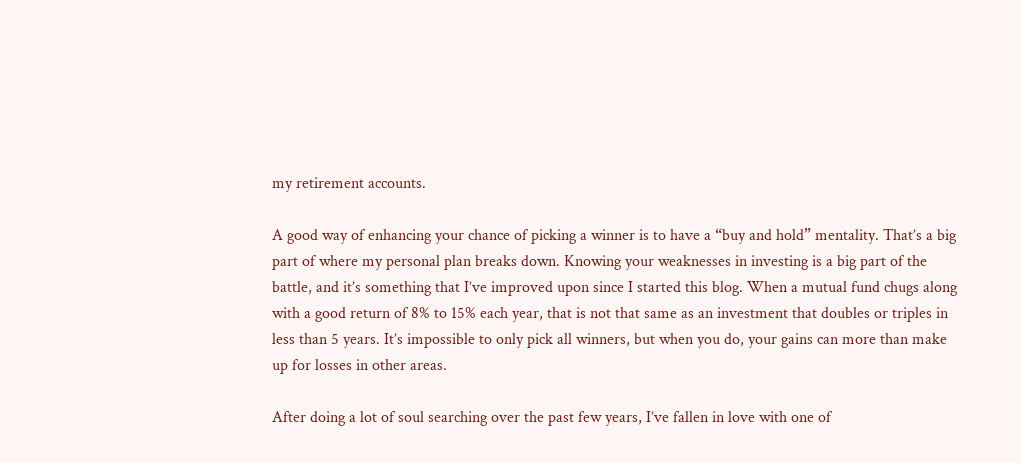my retirement accounts.

A good way of enhancing your chance of picking a winner is to have a “buy and hold” mentality. That’s a big part of where my personal plan breaks down. Knowing your weaknesses in investing is a big part of the battle, and it’s something that I’ve improved upon since I started this blog. When a mutual fund chugs along with a good return of 8% to 15% each year, that is not that same as an investment that doubles or triples in less than 5 years. It’s impossible to only pick all winners, but when you do, your gains can more than make up for losses in other areas.

After doing a lot of soul searching over the past few years, I’ve fallen in love with one of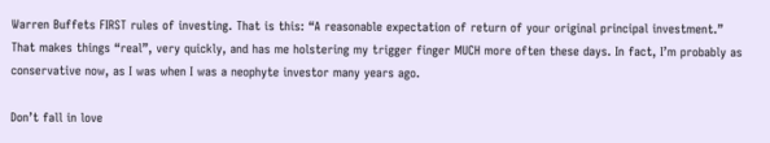Warren Buffets FIRST rules of investing. That is this: “A reasonable expectation of return of your original principal investment.” That makes things “real”, very quickly, and has me holstering my trigger finger MUCH more often these days. In fact, I’m probably as conservative now, as I was when I was a neophyte investor many years ago.

Don’t fall in love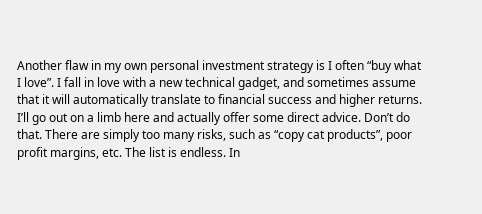Another flaw in my own personal investment strategy is I often “buy what I love”. I fall in love with a new technical gadget, and sometimes assume that it will automatically translate to financial success and higher returns. I’ll go out on a limb here and actually offer some direct advice. Don’t do that. There are simply too many risks, such as “copy cat products”, poor profit margins, etc. The list is endless. In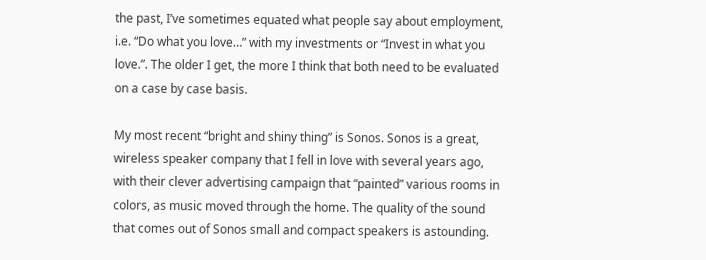the past, I’ve sometimes equated what people say about employment, i.e. “Do what you love…” with my investments or “Invest in what you love.”. The older I get, the more I think that both need to be evaluated on a case by case basis.

My most recent “bright and shiny thing” is Sonos. Sonos is a great, wireless speaker company that I fell in love with several years ago, with their clever advertising campaign that “painted” various rooms in colors, as music moved through the home. The quality of the sound that comes out of Sonos small and compact speakers is astounding.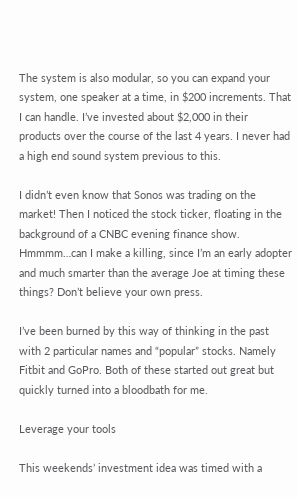The system is also modular, so you can expand your system, one speaker at a time, in $200 increments. That I can handle. I’ve invested about $2,000 in their products over the course of the last 4 years. I never had a high end sound system previous to this.

I didn’t even know that Sonos was trading on the market! Then I noticed the stock ticker, floating in the background of a CNBC evening finance show. Hmmmm…can I make a killing, since I’m an early adopter and much smarter than the average Joe at timing these things? Don’t believe your own press.

I’ve been burned by this way of thinking in the past with 2 particular names and “popular” stocks. Namely Fitbit and GoPro. Both of these started out great but quickly turned into a bloodbath for me.

Leverage your tools

This weekends’ investment idea was timed with a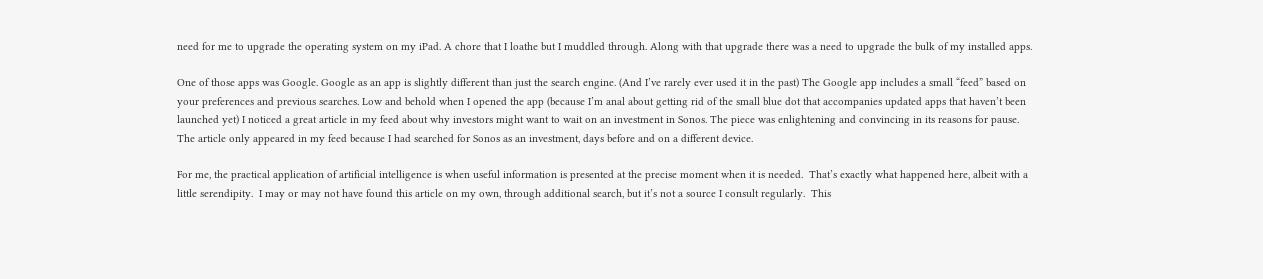need for me to upgrade the operating system on my iPad. A chore that I loathe but I muddled through. Along with that upgrade there was a need to upgrade the bulk of my installed apps.

One of those apps was Google. Google as an app is slightly different than just the search engine. (And I’ve rarely ever used it in the past) The Google app includes a small “feed” based on your preferences and previous searches. Low and behold when I opened the app (because I’m anal about getting rid of the small blue dot that accompanies updated apps that haven’t been launched yet) I noticed a great article in my feed about why investors might want to wait on an investment in Sonos. The piece was enlightening and convincing in its reasons for pause. The article only appeared in my feed because I had searched for Sonos as an investment, days before and on a different device.

For me, the practical application of artificial intelligence is when useful information is presented at the precise moment when it is needed.  That’s exactly what happened here, albeit with a little serendipity.  I may or may not have found this article on my own, through additional search, but it’s not a source I consult regularly.  This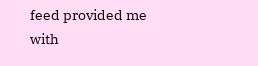feed provided me with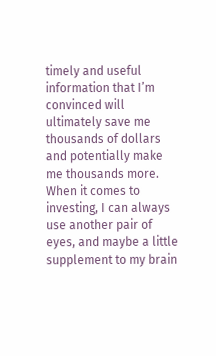timely and useful information that I’m convinced will ultimately save me thousands of dollars and potentially make me thousands more.  When it comes to investing, I can always use another pair of eyes, and maybe a little supplement to my brain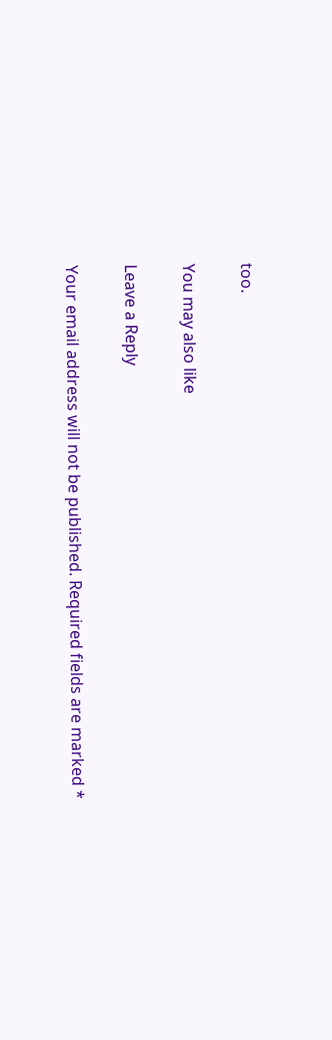too.

You may also like

Leave a Reply

Your email address will not be published. Required fields are marked *